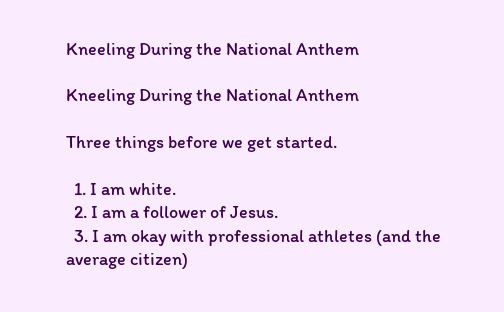Kneeling During the National Anthem

Kneeling During the National Anthem

Three things before we get started.

  1. I am white.
  2. I am a follower of Jesus.
  3. I am okay with professional athletes (and the average citizen)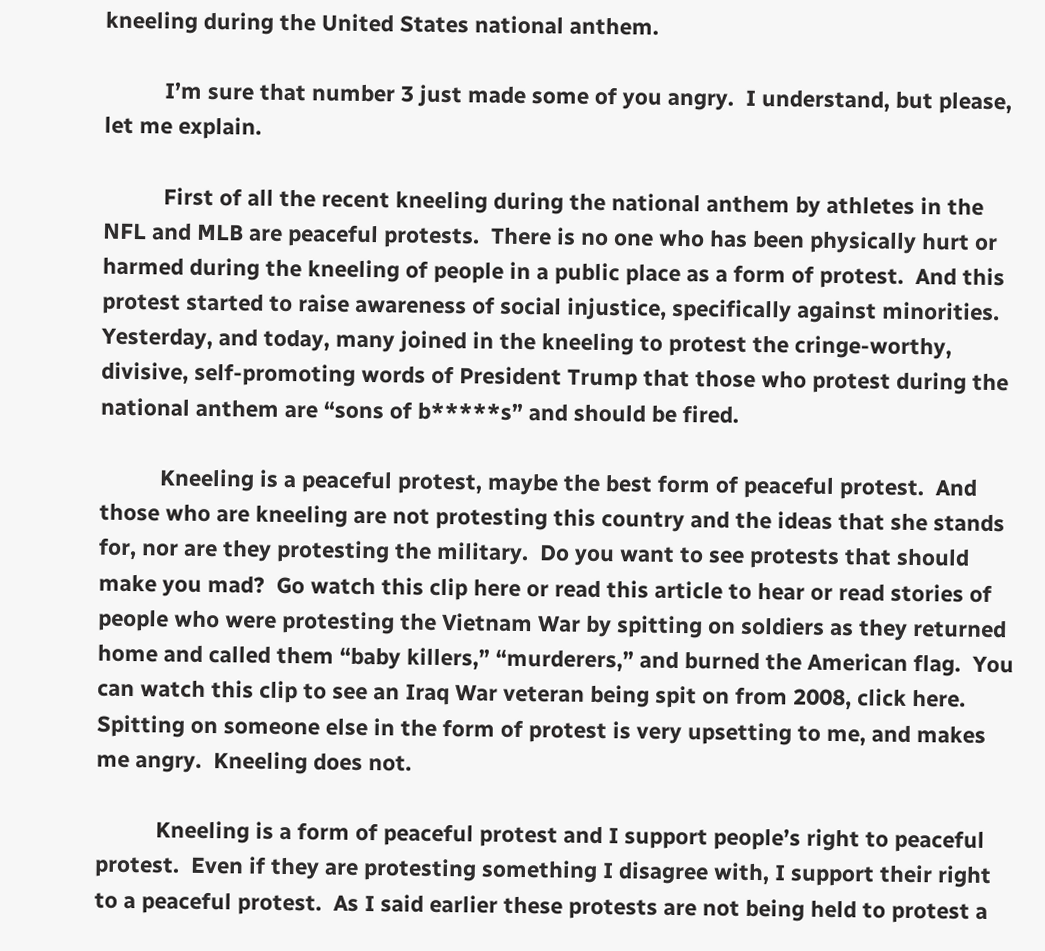kneeling during the United States national anthem.

          I’m sure that number 3 just made some of you angry.  I understand, but please, let me explain.

          First of all the recent kneeling during the national anthem by athletes in the NFL and MLB are peaceful protests.  There is no one who has been physically hurt or harmed during the kneeling of people in a public place as a form of protest.  And this protest started to raise awareness of social injustice, specifically against minorities.  Yesterday, and today, many joined in the kneeling to protest the cringe-worthy, divisive, self-promoting words of President Trump that those who protest during the national anthem are “sons of b*****s” and should be fired.

          Kneeling is a peaceful protest, maybe the best form of peaceful protest.  And those who are kneeling are not protesting this country and the ideas that she stands for, nor are they protesting the military.  Do you want to see protests that should make you mad?  Go watch this clip here or read this article to hear or read stories of people who were protesting the Vietnam War by spitting on soldiers as they returned home and called them “baby killers,” “murderers,” and burned the American flag.  You can watch this clip to see an Iraq War veteran being spit on from 2008, click here.  Spitting on someone else in the form of protest is very upsetting to me, and makes me angry.  Kneeling does not.

          Kneeling is a form of peaceful protest and I support people’s right to peaceful protest.  Even if they are protesting something I disagree with, I support their right to a peaceful protest.  As I said earlier these protests are not being held to protest a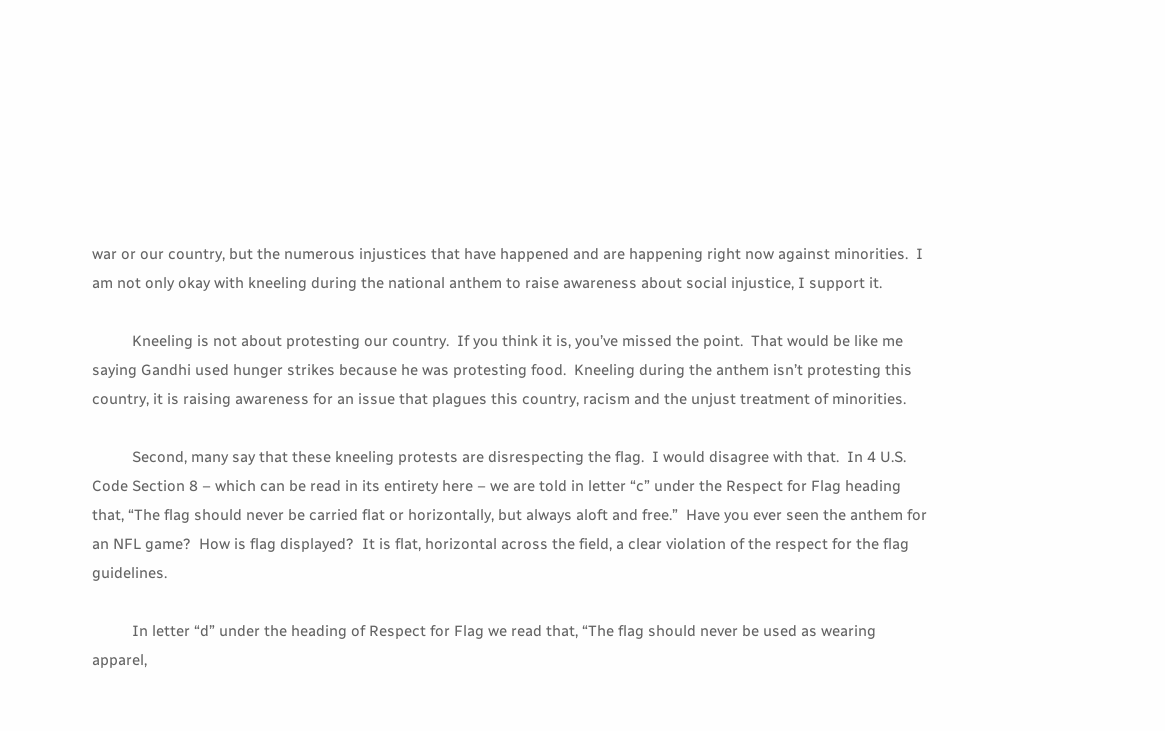war or our country, but the numerous injustices that have happened and are happening right now against minorities.  I am not only okay with kneeling during the national anthem to raise awareness about social injustice, I support it.

          Kneeling is not about protesting our country.  If you think it is, you’ve missed the point.  That would be like me saying Gandhi used hunger strikes because he was protesting food.  Kneeling during the anthem isn’t protesting this country, it is raising awareness for an issue that plagues this country, racism and the unjust treatment of minorities.

          Second, many say that these kneeling protests are disrespecting the flag.  I would disagree with that.  In 4 U.S. Code Section 8 – which can be read in its entirety here – we are told in letter “c” under the Respect for Flag heading that, “The flag should never be carried flat or horizontally, but always aloft and free.”  Have you ever seen the anthem for an NFL game?  How is flag displayed?  It is flat, horizontal across the field, a clear violation of the respect for the flag guidelines.

          In letter “d” under the heading of Respect for Flag we read that, “The flag should never be used as wearing apparel,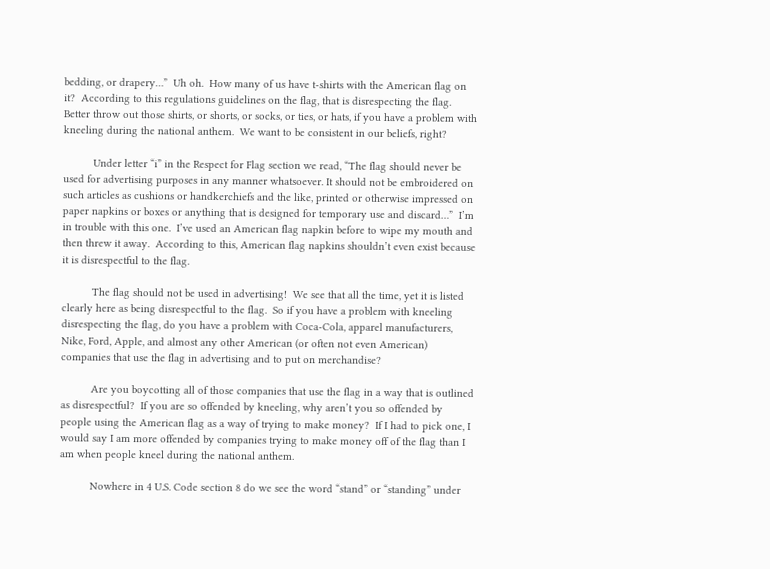bedding, or drapery…”  Uh oh.  How many of us have t-shirts with the American flag on it?  According to this regulations guidelines on the flag, that is disrespecting the flag.  Better throw out those shirts, or shorts, or socks, or ties, or hats, if you have a problem with kneeling during the national anthem.  We want to be consistent in our beliefs, right?

          Under letter “i” in the Respect for Flag section we read, “The flag should never be used for advertising purposes in any manner whatsoever. It should not be embroidered on such articles as cushions or handkerchiefs and the like, printed or otherwise impressed on paper napkins or boxes or anything that is designed for temporary use and discard…”  I’m in trouble with this one.  I’ve used an American flag napkin before to wipe my mouth and then threw it away.  According to this, American flag napkins shouldn’t even exist because it is disrespectful to the flag.

          The flag should not be used in advertising!  We see that all the time, yet it is listed clearly here as being disrespectful to the flag.  So if you have a problem with kneeling disrespecting the flag, do you have a problem with Coca-Cola, apparel manufacturers, Nike, Ford, Apple, and almost any other American (or often not even American) companies that use the flag in advertising and to put on merchandise?

          Are you boycotting all of those companies that use the flag in a way that is outlined as disrespectful?  If you are so offended by kneeling, why aren’t you so offended by people using the American flag as a way of trying to make money?  If I had to pick one, I would say I am more offended by companies trying to make money off of the flag than I am when people kneel during the national anthem.

          Nowhere in 4 U.S. Code section 8 do we see the word “stand” or “standing” under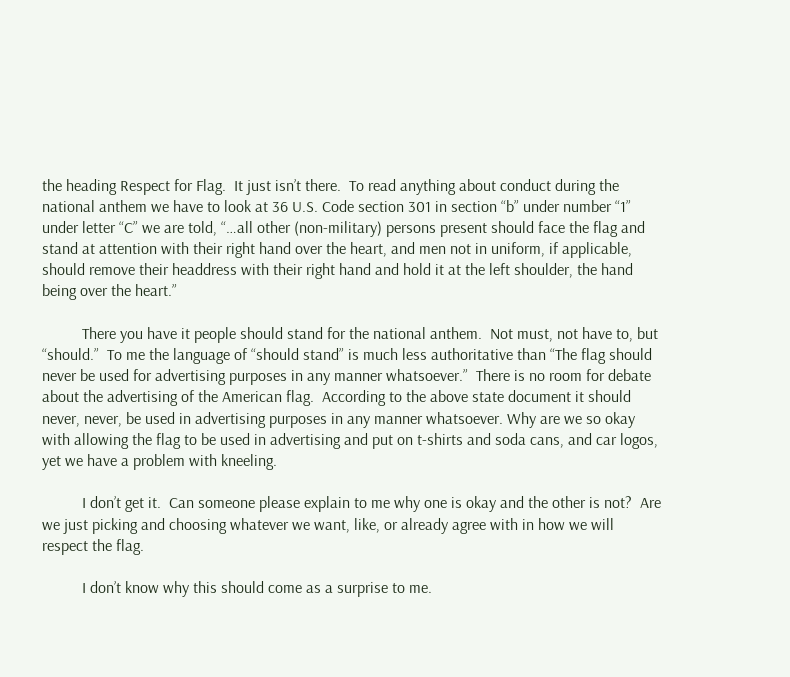the heading Respect for Flag.  It just isn’t there.  To read anything about conduct during the national anthem we have to look at 36 U.S. Code section 301 in section “b” under number “1” under letter “C” we are told, “…all other (non-military) persons present should face the flag and stand at attention with their right hand over the heart, and men not in uniform, if applicable, should remove their headdress with their right hand and hold it at the left shoulder, the hand being over the heart.”

          There you have it people should stand for the national anthem.  Not must, not have to, but “should.”  To me the language of “should stand” is much less authoritative than “The flag should never be used for advertising purposes in any manner whatsoever.”  There is no room for debate about the advertising of the American flag.  According to the above state document it should never, never, be used in advertising purposes in any manner whatsoever. Why are we so okay with allowing the flag to be used in advertising and put on t-shirts and soda cans, and car logos, yet we have a problem with kneeling.

          I don’t get it.  Can someone please explain to me why one is okay and the other is not?  Are we just picking and choosing whatever we want, like, or already agree with in how we will respect the flag.

          I don’t know why this should come as a surprise to me.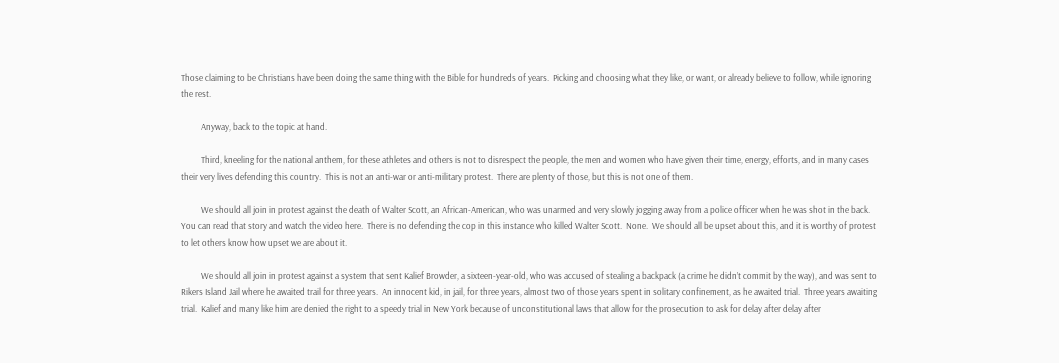Those claiming to be Christians have been doing the same thing with the Bible for hundreds of years.  Picking and choosing what they like, or want, or already believe to follow, while ignoring the rest.

          Anyway, back to the topic at hand.

          Third, kneeling for the national anthem, for these athletes and others is not to disrespect the people, the men and women who have given their time, energy, efforts, and in many cases their very lives defending this country.  This is not an anti-war or anti-military protest.  There are plenty of those, but this is not one of them.

          We should all join in protest against the death of Walter Scott, an African-American, who was unarmed and very slowly jogging away from a police officer when he was shot in the back.  You can read that story and watch the video here.  There is no defending the cop in this instance who killed Walter Scott.  None.  We should all be upset about this, and it is worthy of protest to let others know how upset we are about it.

          We should all join in protest against a system that sent Kalief Browder, a sixteen-year-old, who was accused of stealing a backpack (a crime he didn’t commit by the way), and was sent to Rikers Island Jail where he awaited trail for three years.  An innocent kid, in jail, for three years, almost two of those years spent in solitary confinement, as he awaited trial.  Three years awaiting trial.  Kalief and many like him are denied the right to a speedy trial in New York because of unconstitutional laws that allow for the prosecution to ask for delay after delay after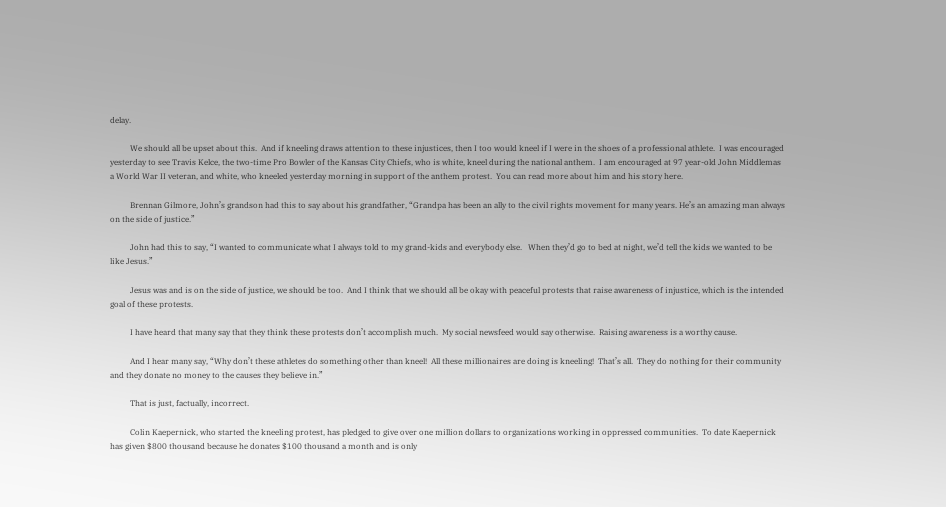delay.

          We should all be upset about this.  And if kneeling draws attention to these injustices, then I too would kneel if I were in the shoes of a professional athlete.  I was encouraged yesterday to see Travis Kelce, the two-time Pro Bowler of the Kansas City Chiefs, who is white, kneel during the national anthem.  I am encouraged at 97 year-old John Middlemas a World War II veteran, and white, who kneeled yesterday morning in support of the anthem protest.  You can read more about him and his story here.

          Brennan Gilmore, John’s grandson had this to say about his grandfather, “Grandpa has been an ally to the civil rights movement for many years. He’s an amazing man always on the side of justice.”

          John had this to say, “I wanted to communicate what I always told to my grand-kids and everybody else.   When they’d go to bed at night, we’d tell the kids we wanted to be like Jesus.”

          Jesus was and is on the side of justice, we should be too.  And I think that we should all be okay with peaceful protests that raise awareness of injustice, which is the intended goal of these protests.

          I have heard that many say that they think these protests don’t accomplish much.  My social newsfeed would say otherwise.  Raising awareness is a worthy cause.

          And I hear many say, “Why don’t these athletes do something other than kneel!  All these millionaires are doing is kneeling!  That’s all.  They do nothing for their community and they donate no money to the causes they believe in.”

          That is just, factually, incorrect.

          Colin Kaepernick, who started the kneeling protest, has pledged to give over one million dollars to organizations working in oppressed communities.  To date Kaepernick has given $800 thousand because he donates $100 thousand a month and is only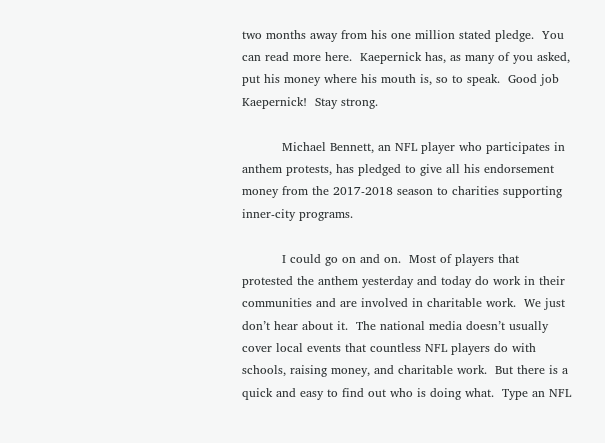two months away from his one million stated pledge.  You can read more here.  Kaepernick has, as many of you asked, put his money where his mouth is, so to speak.  Good job Kaepernick!  Stay strong.

          Michael Bennett, an NFL player who participates in anthem protests, has pledged to give all his endorsement money from the 2017-2018 season to charities supporting inner-city programs.

          I could go on and on.  Most of players that protested the anthem yesterday and today do work in their communities and are involved in charitable work.  We just don’t hear about it.  The national media doesn’t usually cover local events that countless NFL players do with schools, raising money, and charitable work.  But there is a quick and easy to find out who is doing what.  Type an NFL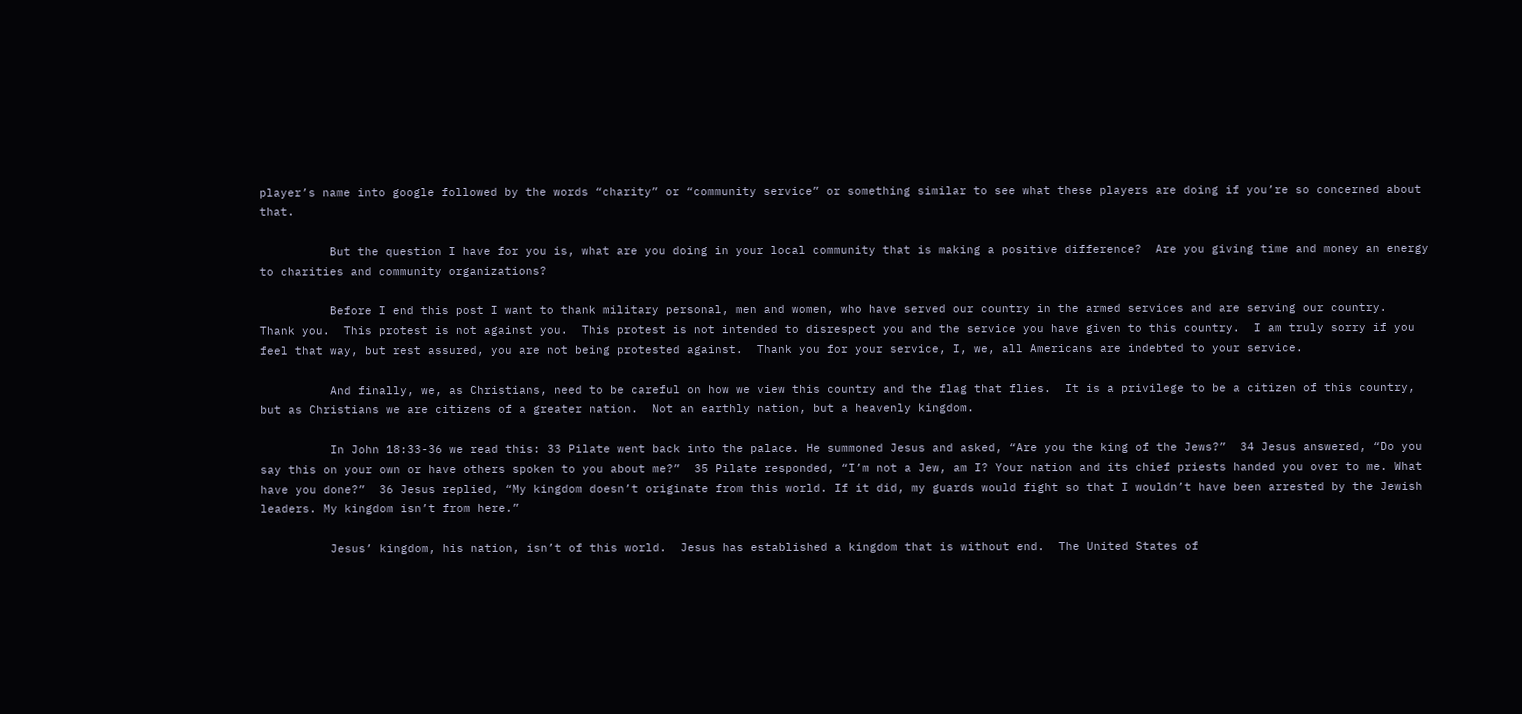player’s name into google followed by the words “charity” or “community service” or something similar to see what these players are doing if you’re so concerned about that.

          But the question I have for you is, what are you doing in your local community that is making a positive difference?  Are you giving time and money an energy to charities and community organizations?

          Before I end this post I want to thank military personal, men and women, who have served our country in the armed services and are serving our country.  Thank you.  This protest is not against you.  This protest is not intended to disrespect you and the service you have given to this country.  I am truly sorry if you feel that way, but rest assured, you are not being protested against.  Thank you for your service, I, we, all Americans are indebted to your service.

          And finally, we, as Christians, need to be careful on how we view this country and the flag that flies.  It is a privilege to be a citizen of this country, but as Christians we are citizens of a greater nation.  Not an earthly nation, but a heavenly kingdom.

          In John 18:33-36 we read this: 33 Pilate went back into the palace. He summoned Jesus and asked, “Are you the king of the Jews?”  34 Jesus answered, “Do you say this on your own or have others spoken to you about me?”  35 Pilate responded, “I’m not a Jew, am I? Your nation and its chief priests handed you over to me. What have you done?”  36 Jesus replied, “My kingdom doesn’t originate from this world. If it did, my guards would fight so that I wouldn’t have been arrested by the Jewish leaders. My kingdom isn’t from here.”

          Jesus’ kingdom, his nation, isn’t of this world.  Jesus has established a kingdom that is without end.  The United States of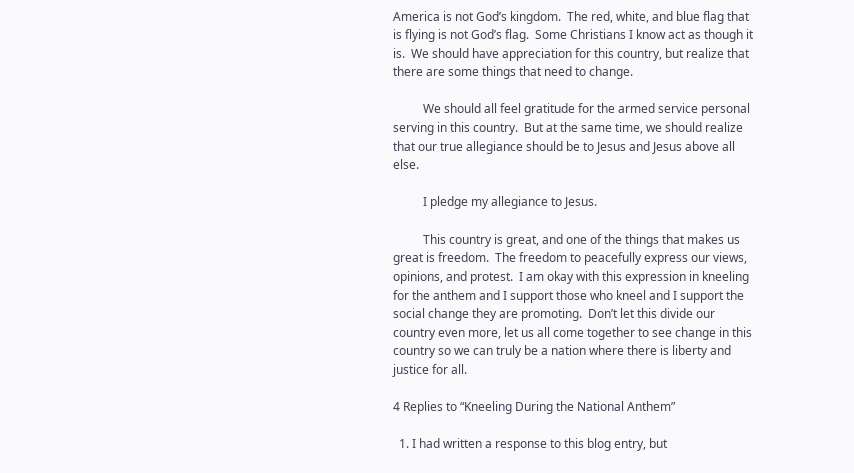America is not God’s kingdom.  The red, white, and blue flag that is flying is not God’s flag.  Some Christians I know act as though it is.  We should have appreciation for this country, but realize that there are some things that need to change.

          We should all feel gratitude for the armed service personal serving in this country.  But at the same time, we should realize that our true allegiance should be to Jesus and Jesus above all else.

          I pledge my allegiance to Jesus.

          This country is great, and one of the things that makes us great is freedom.  The freedom to peacefully express our views, opinions, and protest.  I am okay with this expression in kneeling for the anthem and I support those who kneel and I support the social change they are promoting.  Don’t let this divide our country even more, let us all come together to see change in this country so we can truly be a nation where there is liberty and justice for all.

4 Replies to “Kneeling During the National Anthem”

  1. I had written a response to this blog entry, but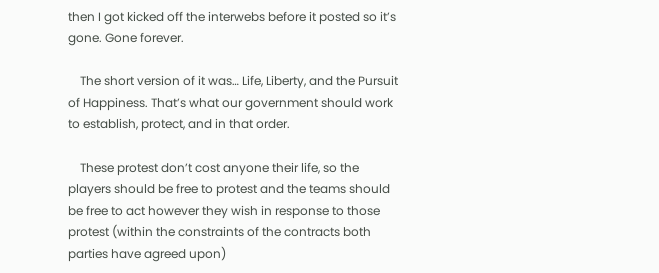then I got kicked off the interwebs before it posted so it’s gone. Gone forever.

    The short version of it was… Life, Liberty, and the Pursuit of Happiness. That’s what our government should work to establish, protect, and in that order.

    These protest don’t cost anyone their life, so the players should be free to protest and the teams should be free to act however they wish in response to those protest (within the constraints of the contracts both parties have agreed upon)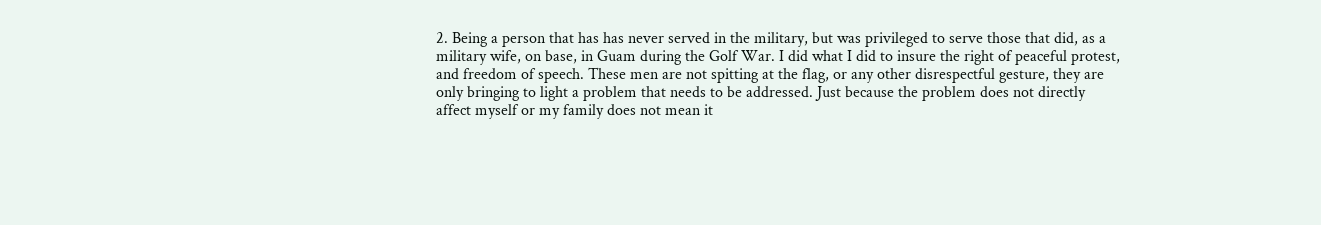2. Being a person that has has never served in the military, but was privileged to serve those that did, as a military wife, on base, in Guam during the Golf War. I did what I did to insure the right of peaceful protest, and freedom of speech. These men are not spitting at the flag, or any other disrespectful gesture, they are only bringing to light a problem that needs to be addressed. Just because the problem does not directly affect myself or my family does not mean it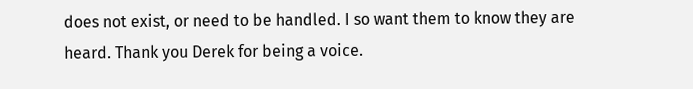does not exist, or need to be handled. I so want them to know they are heard. Thank you Derek for being a voice.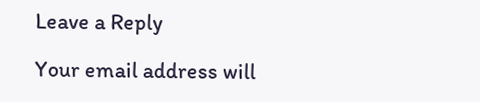Leave a Reply

Your email address will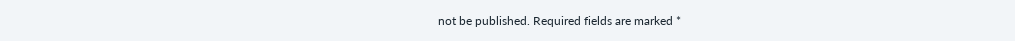not be published. Required fields are marked *